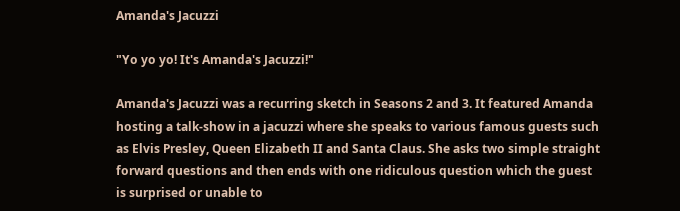Amanda's Jacuzzi

"Yo yo yo! It's Amanda's Jacuzzi!"

Amanda's Jacuzzi was a recurring sketch in Seasons 2 and 3. It featured Amanda hosting a talk-show in a jacuzzi where she speaks to various famous guests such as Elvis Presley, Queen Elizabeth II and Santa Claus. She asks two simple straight forward questions and then ends with one ridiculous question which the guest is surprised or unable to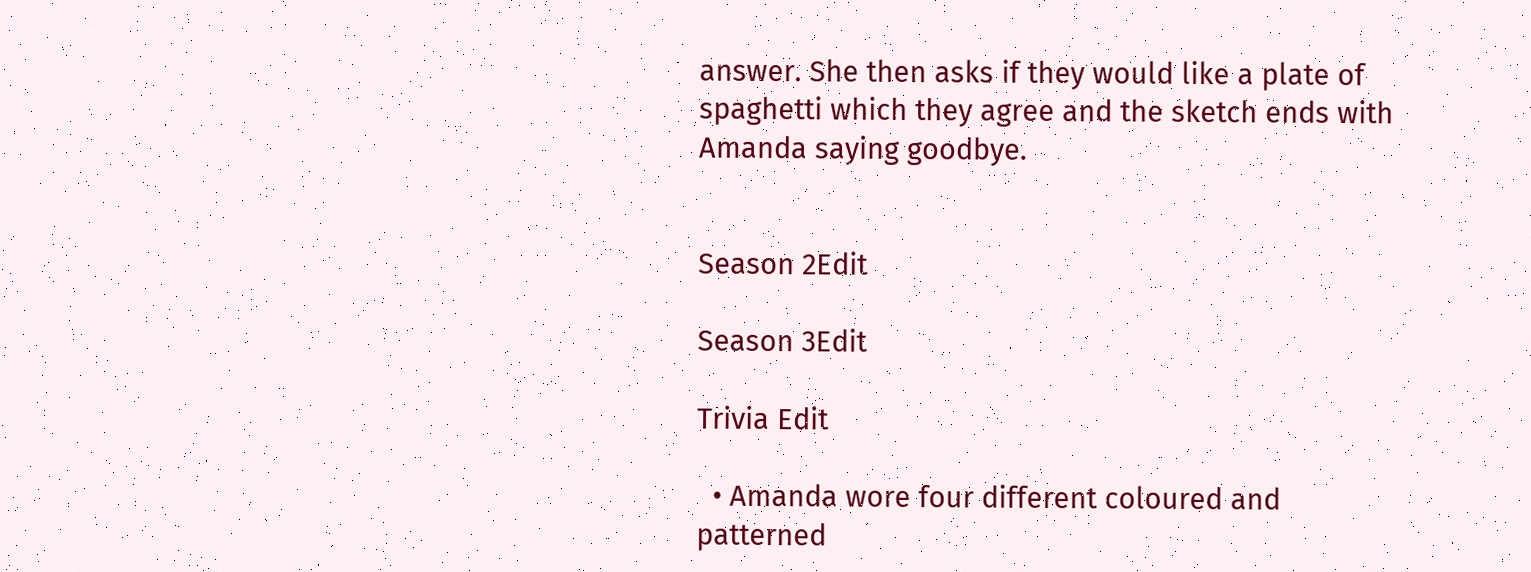answer. She then asks if they would like a plate of spaghetti which they agree and the sketch ends with Amanda saying goodbye.


Season 2Edit

Season 3Edit

Trivia Edit

  • Amanda wore four different coloured and patterned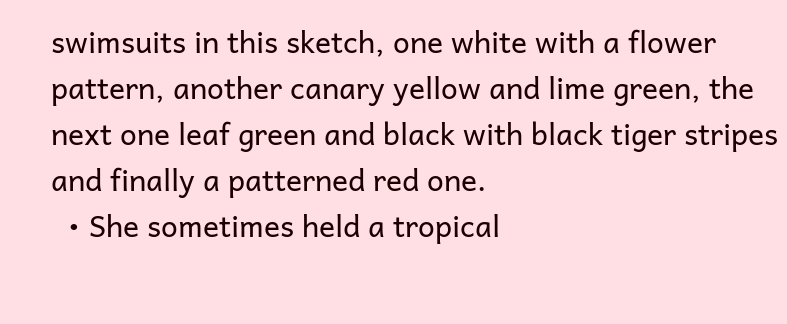swimsuits in this sketch, one white with a flower pattern, another canary yellow and lime green, the next one leaf green and black with black tiger stripes and finally a patterned red one.
  • She sometimes held a tropical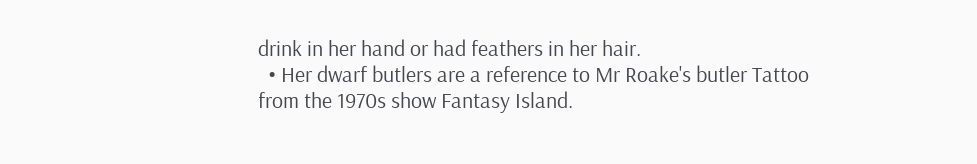drink in her hand or had feathers in her hair.
  • Her dwarf butlers are a reference to Mr Roake's butler Tattoo from the 1970s show Fantasy Island.